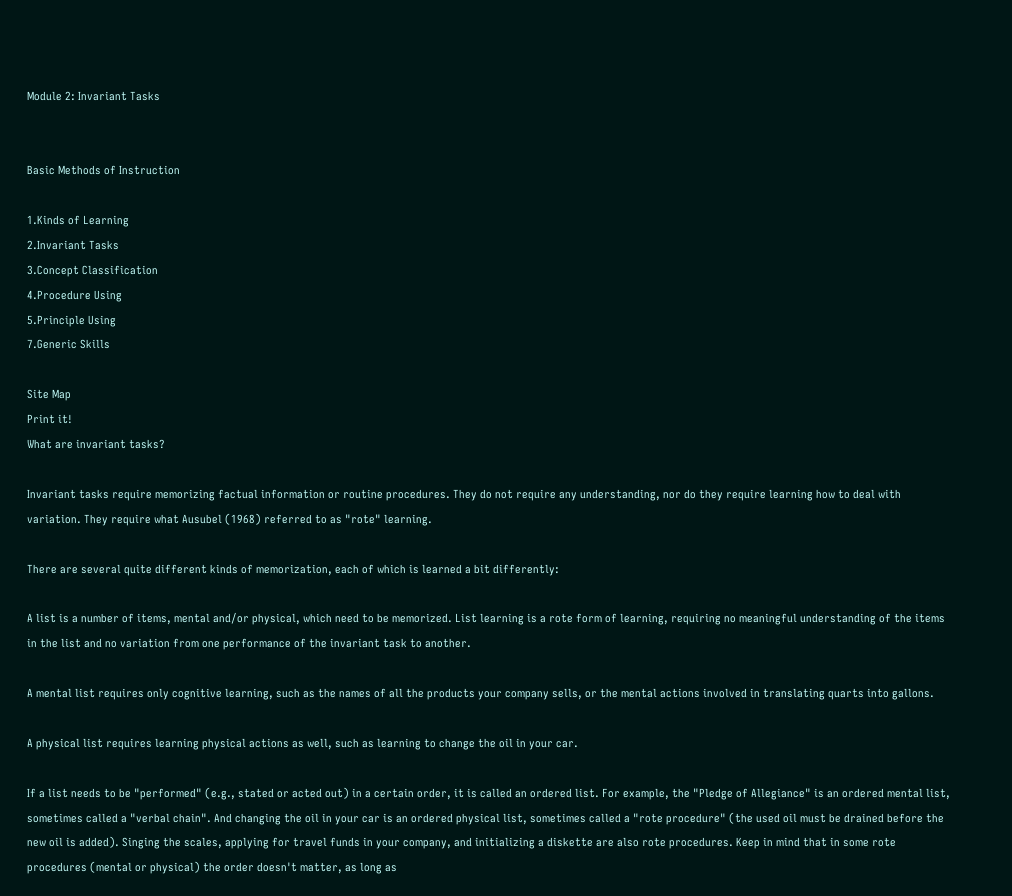Module 2: Invariant Tasks


Basic Methods of Instruction

1.Kinds of Learning
2.Invariant Tasks
3.Concept Classification
4.Procedure Using
5.Principle Using
7.Generic Skills

Site Map
Print it!
What are invariant tasks?

Invariant tasks require memorizing factual information or routine procedures. They do not require any understanding, nor do they require learning how to deal with variation. They require what Ausubel (1968) referred to as "rote" learning.

There are several quite different kinds of memorization, each of which is learned a bit differently:

A list is a number of items, mental and/or physical, which need to be memorized. List learning is a rote form of learning, requiring no meaningful understanding of the items in the list and no variation from one performance of the invariant task to another.

A mental list requires only cognitive learning, such as the names of all the products your company sells, or the mental actions involved in translating quarts into gallons.

A physical list requires learning physical actions as well, such as learning to change the oil in your car.

If a list needs to be "performed" (e.g., stated or acted out) in a certain order, it is called an ordered list. For example, the "Pledge of Allegiance" is an ordered mental list, sometimes called a "verbal chain". And changing the oil in your car is an ordered physical list, sometimes called a "rote procedure" (the used oil must be drained before the new oil is added). Singing the scales, applying for travel funds in your company, and initializing a diskette are also rote procedures. Keep in mind that in some rote procedures (mental or physical) the order doesn't matter, as long as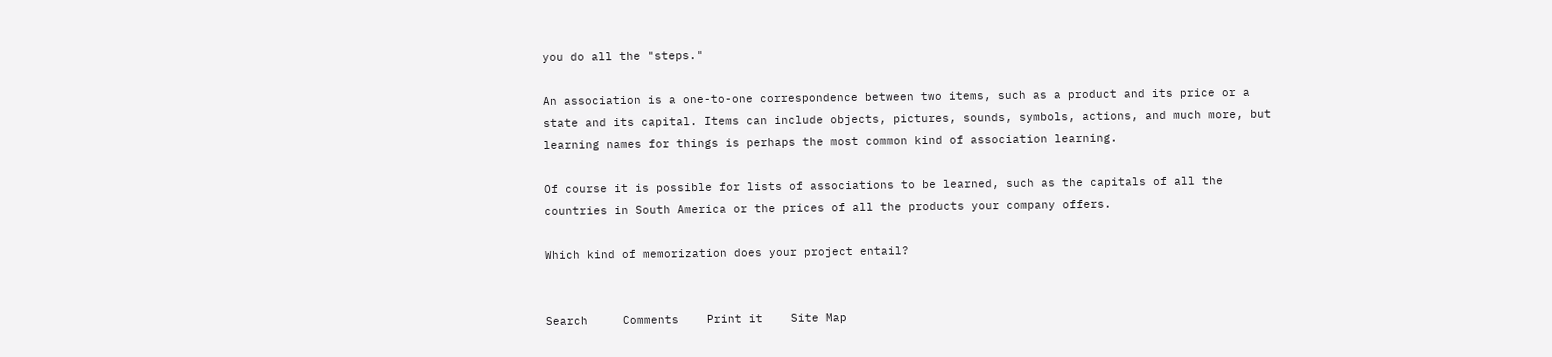you do all the "steps."

An association is a one-to-one correspondence between two items, such as a product and its price or a state and its capital. Items can include objects, pictures, sounds, symbols, actions, and much more, but learning names for things is perhaps the most common kind of association learning.

Of course it is possible for lists of associations to be learned, such as the capitals of all the countries in South America or the prices of all the products your company offers.

Which kind of memorization does your project entail?


Search     Comments    Print it    Site Map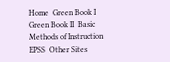Home  Green Book I  Green Book II  Basic Methods of Instruction  EPSS  Other Sites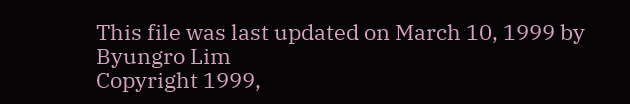This file was last updated on March 10, 1999 by Byungro Lim
Copyright 1999,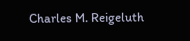Charles M. Reigeluth